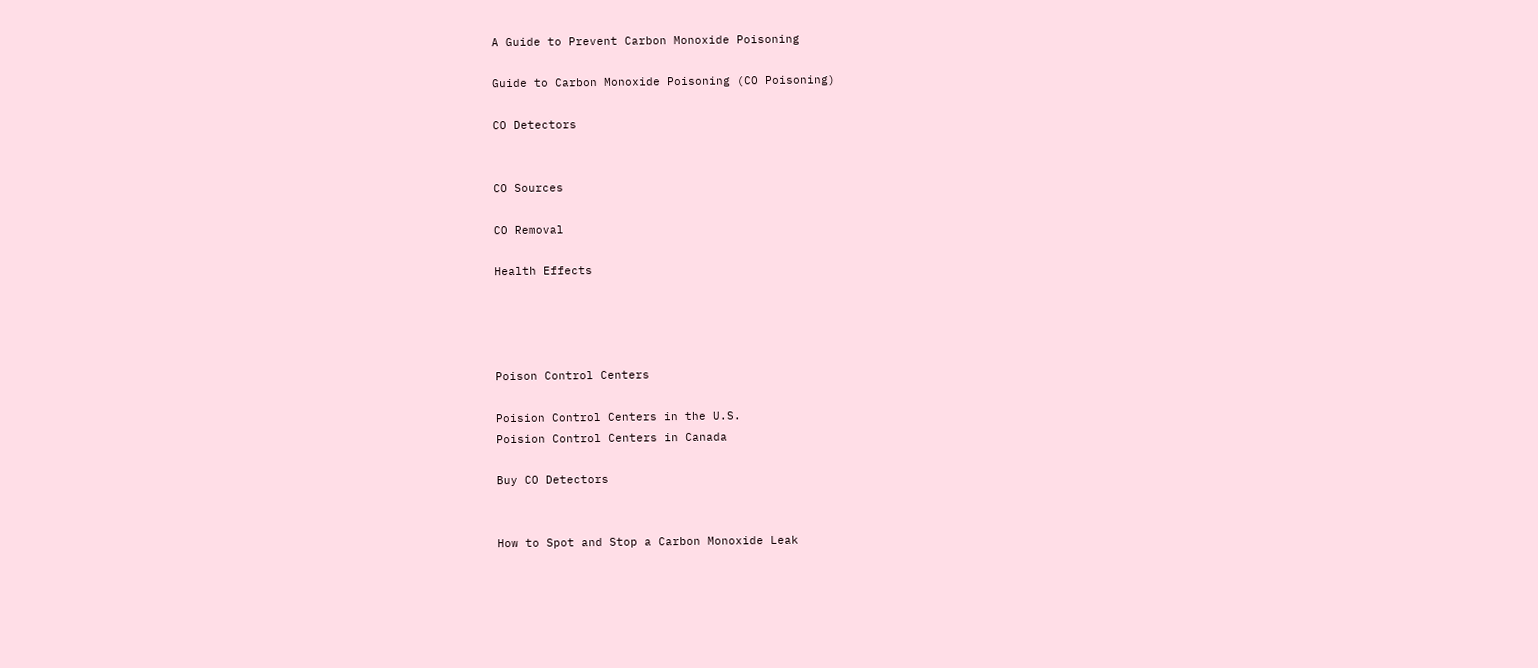A Guide to Prevent Carbon Monoxide Poisoning

Guide to Carbon Monoxide Poisoning (CO Poisoning)

CO Detectors


CO Sources

CO Removal

Health Effects




Poison Control Centers

Poision Control Centers in the U.S.
Poision Control Centers in Canada

Buy CO Detectors


How to Spot and Stop a Carbon Monoxide Leak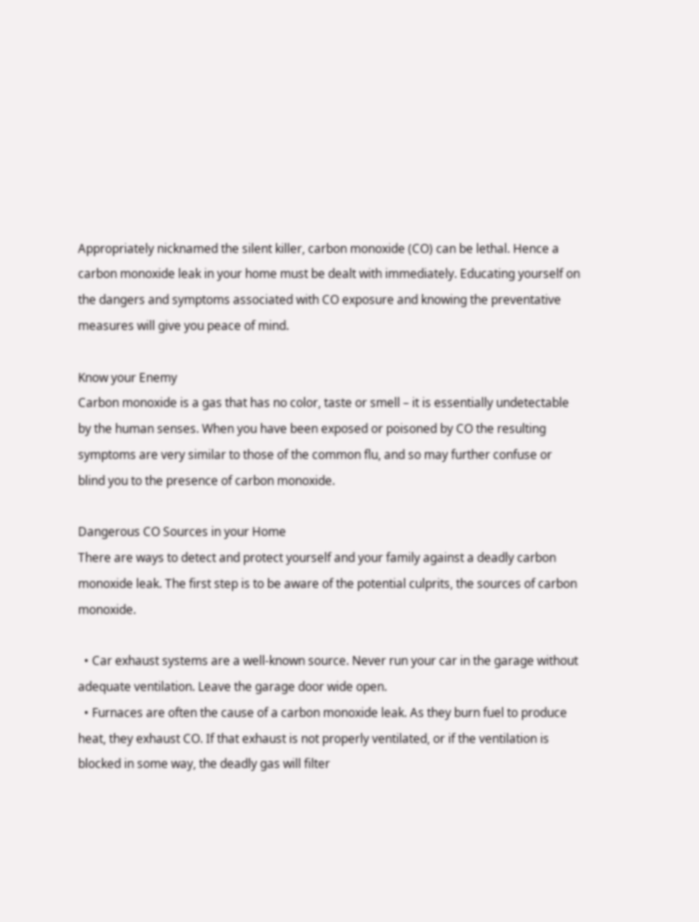Appropriately nicknamed the silent killer, carbon monoxide (CO) can be lethal. Hence a carbon monoxide leak in your home must be dealt with immediately. Educating yourself on the dangers and symptoms associated with CO exposure and knowing the preventative measures will give you peace of mind.

Know your Enemy
Carbon monoxide is a gas that has no color, taste or smell – it is essentially undetectable by the human senses. When you have been exposed or poisoned by CO the resulting symptoms are very similar to those of the common flu, and so may further confuse or blind you to the presence of carbon monoxide.

Dangerous CO Sources in your Home
There are ways to detect and protect yourself and your family against a deadly carbon monoxide leak. The first step is to be aware of the potential culprits, the sources of carbon monoxide.

  • Car exhaust systems are a well-known source. Never run your car in the garage without adequate ventilation. Leave the garage door wide open.
  • Furnaces are often the cause of a carbon monoxide leak. As they burn fuel to produce heat, they exhaust CO. If that exhaust is not properly ventilated, or if the ventilation is blocked in some way, the deadly gas will filter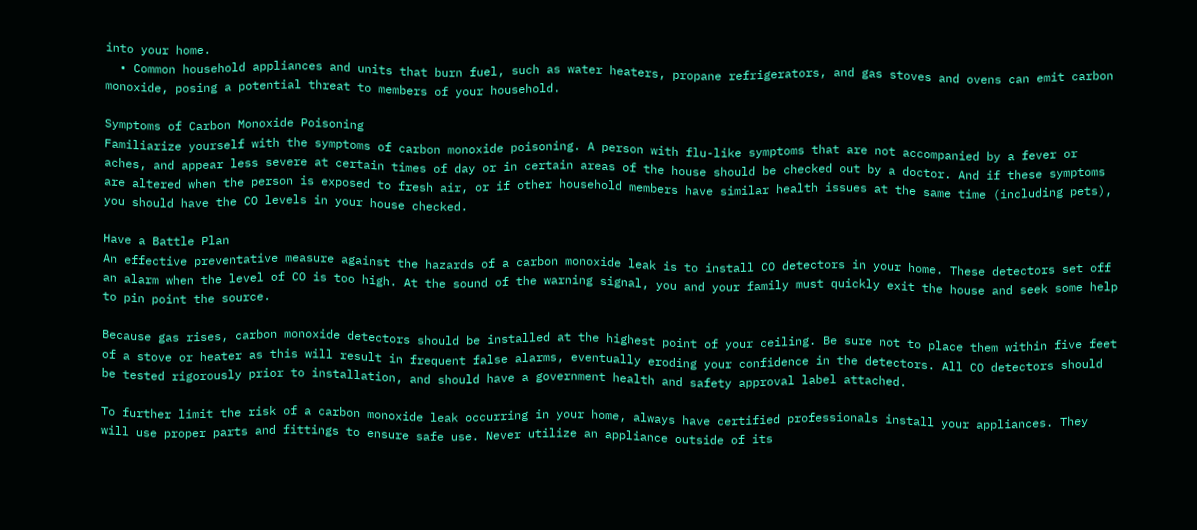into your home.
  • Common household appliances and units that burn fuel, such as water heaters, propane refrigerators, and gas stoves and ovens can emit carbon monoxide, posing a potential threat to members of your household.

Symptoms of Carbon Monoxide Poisoning
Familiarize yourself with the symptoms of carbon monoxide poisoning. A person with flu-like symptoms that are not accompanied by a fever or aches, and appear less severe at certain times of day or in certain areas of the house should be checked out by a doctor. And if these symptoms are altered when the person is exposed to fresh air, or if other household members have similar health issues at the same time (including pets), you should have the CO levels in your house checked.

Have a Battle Plan
An effective preventative measure against the hazards of a carbon monoxide leak is to install CO detectors in your home. These detectors set off an alarm when the level of CO is too high. At the sound of the warning signal, you and your family must quickly exit the house and seek some help to pin point the source.

Because gas rises, carbon monoxide detectors should be installed at the highest point of your ceiling. Be sure not to place them within five feet of a stove or heater as this will result in frequent false alarms, eventually eroding your confidence in the detectors. All CO detectors should be tested rigorously prior to installation, and should have a government health and safety approval label attached.

To further limit the risk of a carbon monoxide leak occurring in your home, always have certified professionals install your appliances. They will use proper parts and fittings to ensure safe use. Never utilize an appliance outside of its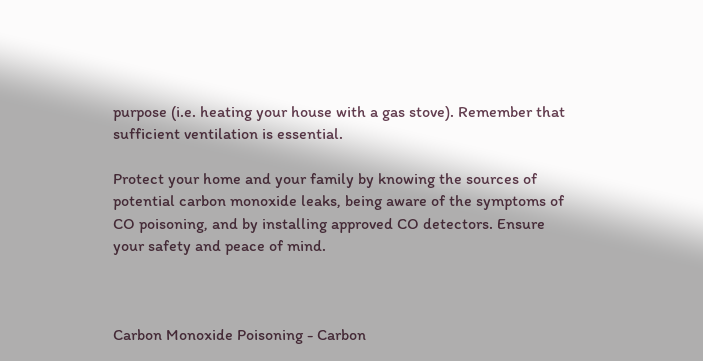purpose (i.e. heating your house with a gas stove). Remember that sufficient ventilation is essential.

Protect your home and your family by knowing the sources of potential carbon monoxide leaks, being aware of the symptoms of CO poisoning, and by installing approved CO detectors. Ensure your safety and peace of mind.



Carbon Monoxide Poisoning - Carbon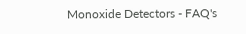Monoxide Detectors - FAQ's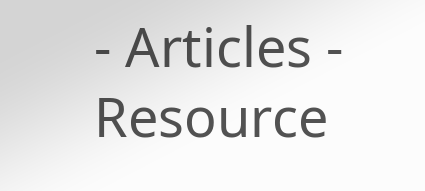- Articles - Resource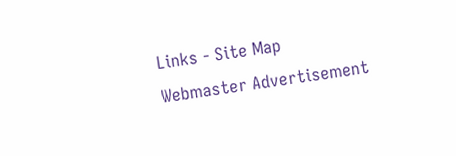Links - Site Map
Webmaster Advertisement